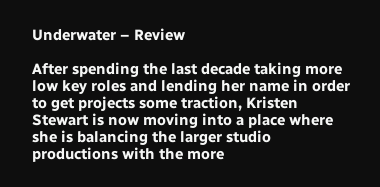Underwater – Review

After spending the last decade taking more low key roles and lending her name in order to get projects some traction, Kristen Stewart is now moving into a place where she is balancing the larger studio productions with the more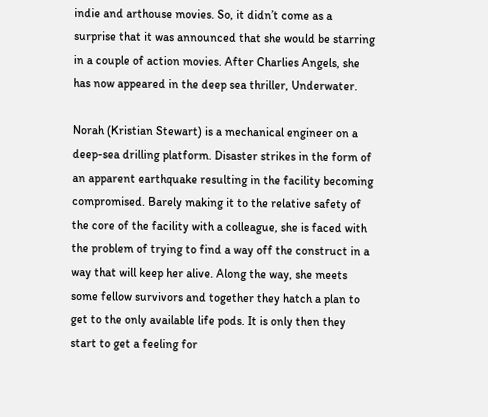indie and arthouse movies. So, it didn’t come as a surprise that it was announced that she would be starring in a couple of action movies. After Charlies Angels, she has now appeared in the deep sea thriller, Underwater.

Norah (Kristian Stewart) is a mechanical engineer on a deep-sea drilling platform. Disaster strikes in the form of an apparent earthquake resulting in the facility becoming compromised. Barely making it to the relative safety of the core of the facility with a colleague, she is faced with the problem of trying to find a way off the construct in a way that will keep her alive. Along the way, she meets some fellow survivors and together they hatch a plan to get to the only available life pods. It is only then they start to get a feeling for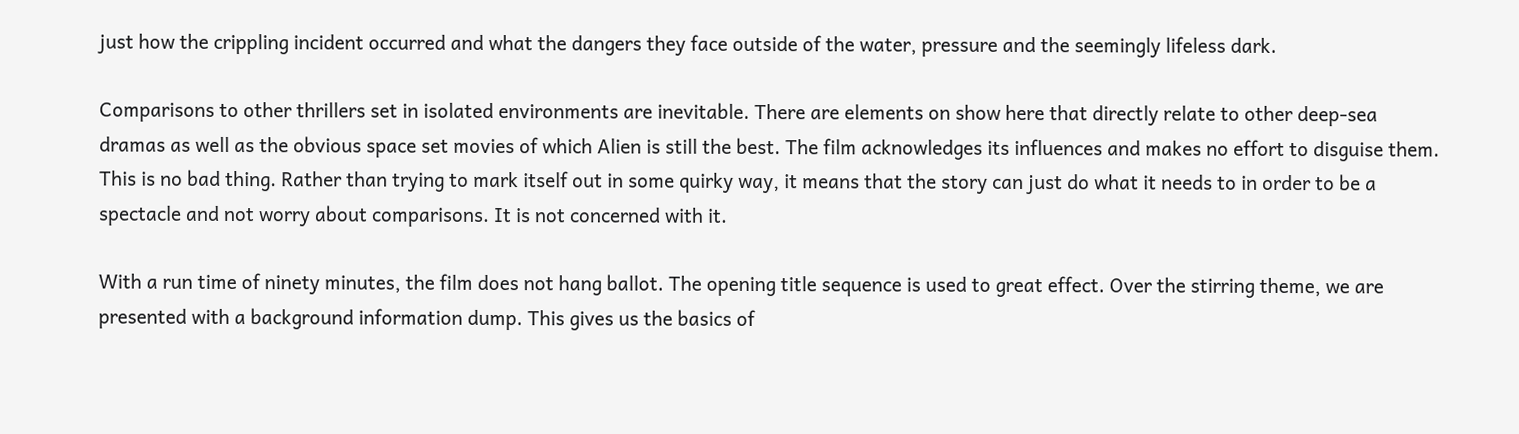just how the crippling incident occurred and what the dangers they face outside of the water, pressure and the seemingly lifeless dark.

Comparisons to other thrillers set in isolated environments are inevitable. There are elements on show here that directly relate to other deep-sea dramas as well as the obvious space set movies of which Alien is still the best. The film acknowledges its influences and makes no effort to disguise them. This is no bad thing. Rather than trying to mark itself out in some quirky way, it means that the story can just do what it needs to in order to be a spectacle and not worry about comparisons. It is not concerned with it.

With a run time of ninety minutes, the film does not hang ballot. The opening title sequence is used to great effect. Over the stirring theme, we are presented with a background information dump. This gives us the basics of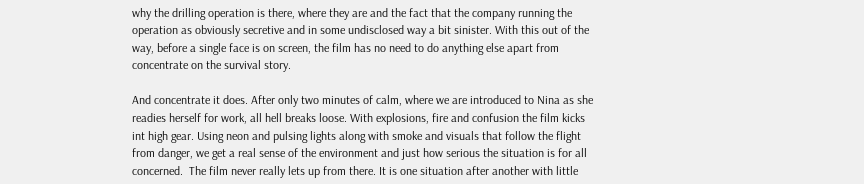why the drilling operation is there, where they are and the fact that the company running the operation as obviously secretive and in some undisclosed way a bit sinister. With this out of the way, before a single face is on screen, the film has no need to do anything else apart from concentrate on the survival story.

And concentrate it does. After only two minutes of calm, where we are introduced to Nina as she readies herself for work, all hell breaks loose. With explosions, fire and confusion the film kicks int high gear. Using neon and pulsing lights along with smoke and visuals that follow the flight from danger, we get a real sense of the environment and just how serious the situation is for all concerned.  The film never really lets up from there. It is one situation after another with little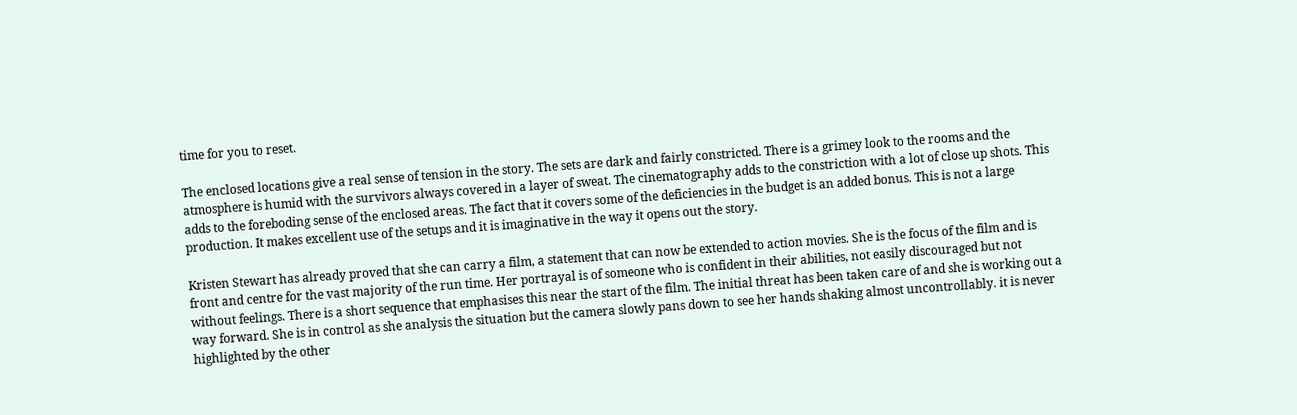time for you to reset.

The enclosed locations give a real sense of tension in the story. The sets are dark and fairly constricted. There is a grimey look to the rooms and the atmosphere is humid with the survivors always covered in a layer of sweat. The cinematography adds to the constriction with a lot of close up shots. This adds to the foreboding sense of the enclosed areas. The fact that it covers some of the deficiencies in the budget is an added bonus. This is not a large production. It makes excellent use of the setups and it is imaginative in the way it opens out the story.

Kristen Stewart has already proved that she can carry a film, a statement that can now be extended to action movies. She is the focus of the film and is front and centre for the vast majority of the run time. Her portrayal is of someone who is confident in their abilities, not easily discouraged but not without feelings. There is a short sequence that emphasises this near the start of the film. The initial threat has been taken care of and she is working out a way forward. She is in control as she analysis the situation but the camera slowly pans down to see her hands shaking almost uncontrollably. it is never highlighted by the other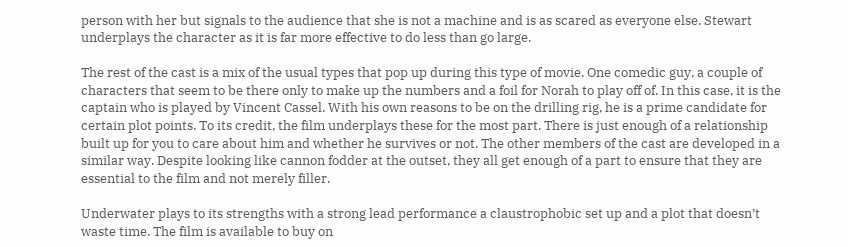person with her but signals to the audience that she is not a machine and is as scared as everyone else. Stewart underplays the character as it is far more effective to do less than go large.

The rest of the cast is a mix of the usual types that pop up during this type of movie. One comedic guy, a couple of characters that seem to be there only to make up the numbers and a foil for Norah to play off of. In this case, it is the captain who is played by Vincent Cassel. With his own reasons to be on the drilling rig, he is a prime candidate for certain plot points. To its credit, the film underplays these for the most part. There is just enough of a relationship built up for you to care about him and whether he survives or not. The other members of the cast are developed in a similar way. Despite looking like cannon fodder at the outset, they all get enough of a part to ensure that they are essential to the film and not merely filler.

Underwater plays to its strengths with a strong lead performance a claustrophobic set up and a plot that doesn’t waste time. The film is available to buy on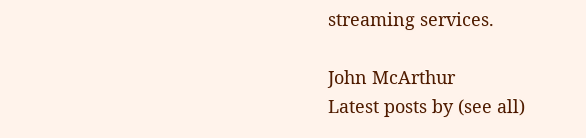streaming services.

John McArthur
Latest posts by (see all)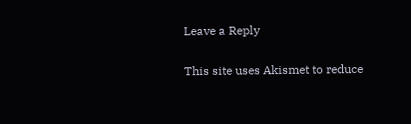Leave a Reply

This site uses Akismet to reduce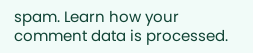spam. Learn how your comment data is processed.